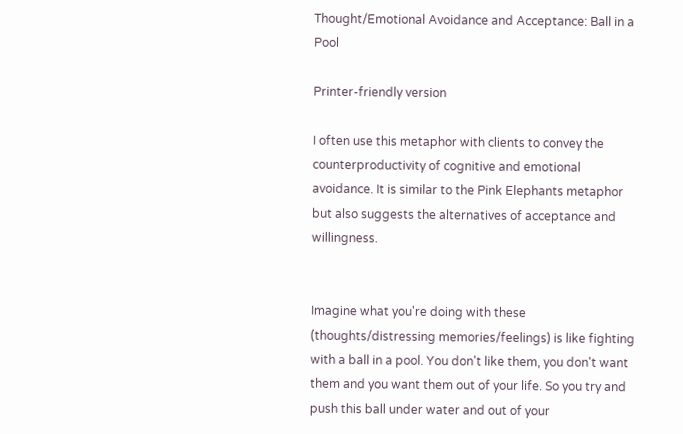Thought/Emotional Avoidance and Acceptance: Ball in a Pool

Printer-friendly version

I often use this metaphor with clients to convey the counterproductivity of cognitive and emotional avoidance. It is similar to the Pink Elephants metaphor but also suggests the alternatives of acceptance and willingness.


Imagine what you're doing with these (thoughts/distressing memories/feelings) is like fighting with a ball in a pool. You don't like them, you don't want them and you want them out of your life. So you try and push this ball under water and out of your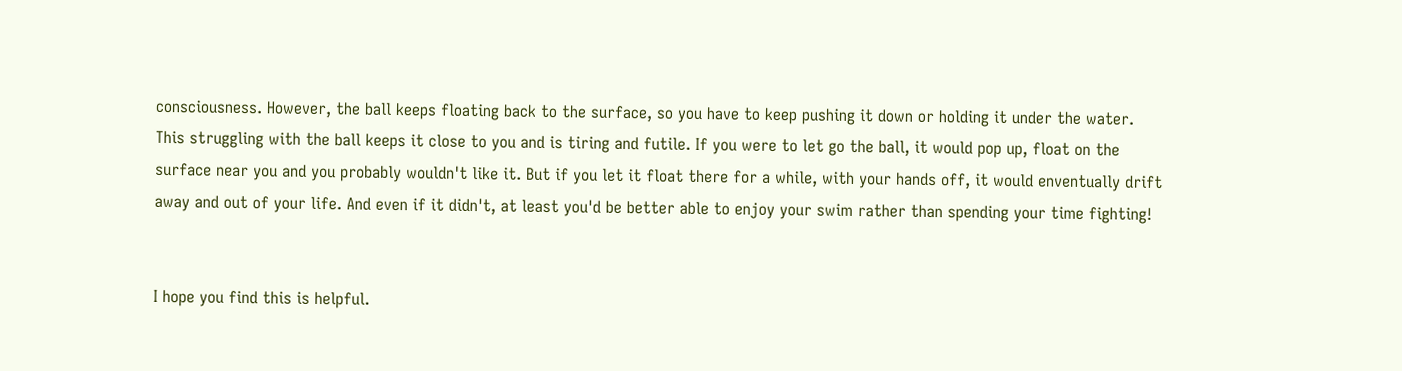consciousness. However, the ball keeps floating back to the surface, so you have to keep pushing it down or holding it under the water. This struggling with the ball keeps it close to you and is tiring and futile. If you were to let go the ball, it would pop up, float on the surface near you and you probably wouldn't like it. But if you let it float there for a while, with your hands off, it would enventually drift away and out of your life. And even if it didn't, at least you'd be better able to enjoy your swim rather than spending your time fighting!


I hope you find this is helpful.